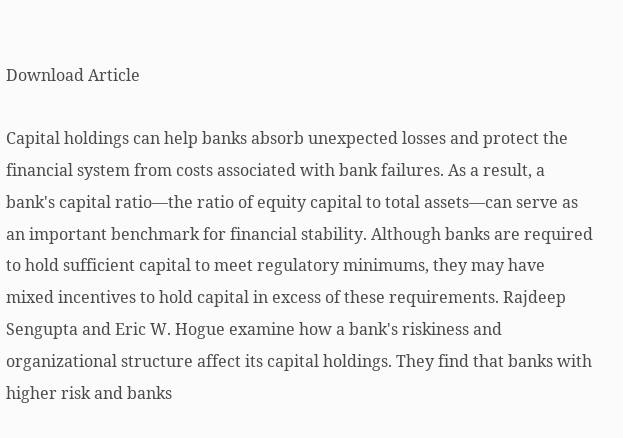Download Article

Capital holdings can help banks absorb unexpected losses and protect the financial system from costs associated with bank failures. As a result, a bank's capital ratio—the ratio of equity capital to total assets—can serve as an important benchmark for financial stability. Although banks are required to hold sufficient capital to meet regulatory minimums, they may have mixed incentives to hold capital in excess of these requirements. Rajdeep Sengupta and Eric W. Hogue examine how a bank's riskiness and organizational structure affect its capital holdings. They find that banks with higher risk and banks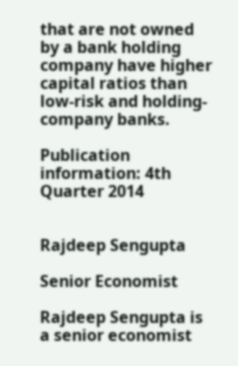that are not owned by a bank holding company have higher capital ratios than low-risk and holding-company banks.

Publication information: 4th Quarter 2014


Rajdeep Sengupta

Senior Economist

Rajdeep Sengupta is a senior economist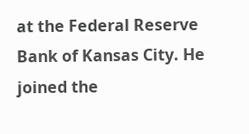at the Federal Reserve Bank of Kansas City. He joined the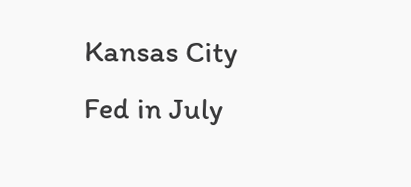Kansas City Fed in July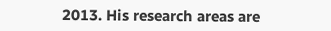2013. His research areas are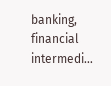banking, financial intermedi…